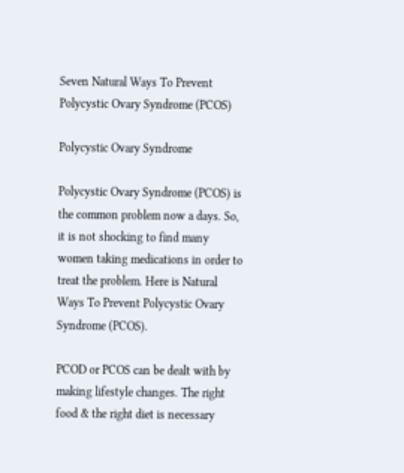Seven Natural Ways To Prevent Polycystic Ovary Syndrome (PCOS)

Polycystic Ovary Syndrome

Polycystic Ovary Syndrome (PCOS) is the common problem now a days. So, it is not shocking to find many women taking medications in order to treat the problem. Here is Natural Ways To Prevent Polycystic Ovary Syndrome (PCOS).

PCOD or PCOS can be dealt with by making lifestyle changes. The right food & the right diet is necessary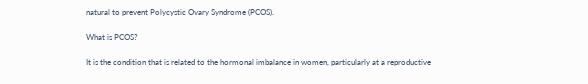natural to prevent Polycystic Ovary Syndrome (PCOS).

What is PCOS?

It is the condition that is related to the hormonal imbalance in women, particularly at a reproductive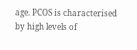age. PCOS is characterised by high levels of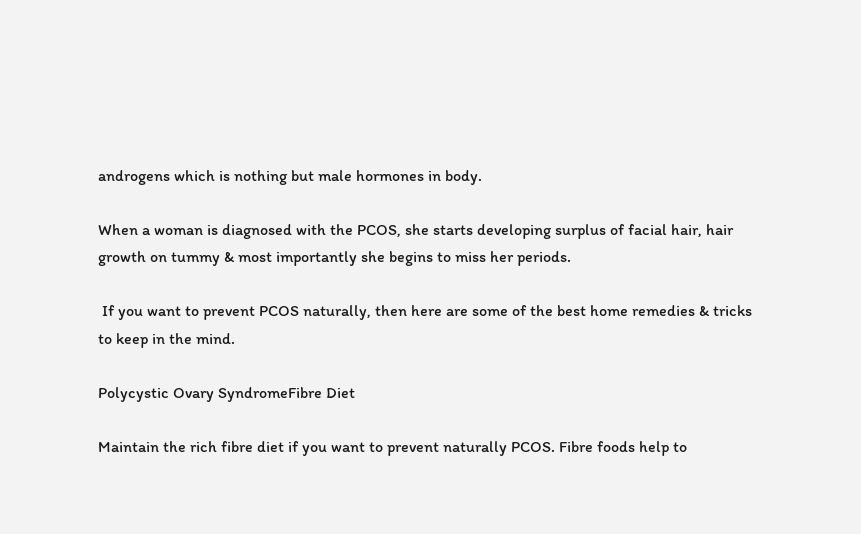androgens which is nothing but male hormones in body.

When a woman is diagnosed with the PCOS, she starts developing surplus of facial hair, hair growth on tummy & most importantly she begins to miss her periods.

 If you want to prevent PCOS naturally, then here are some of the best home remedies & tricks to keep in the mind.

Polycystic Ovary SyndromeFibre Diet

Maintain the rich fibre diet if you want to prevent naturally PCOS. Fibre foods help to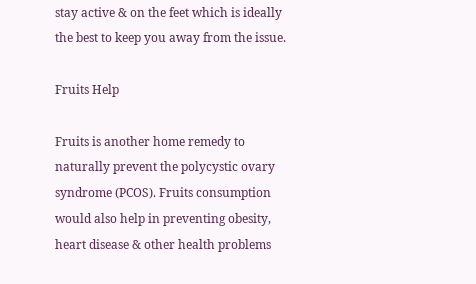stay active & on the feet which is ideally the best to keep you away from the issue.

Fruits Help

Fruits is another home remedy to naturally prevent the polycystic ovary syndrome (PCOS). Fruits consumption would also help in preventing obesity, heart disease & other health problems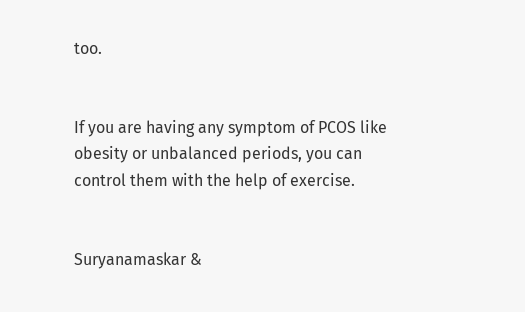too.


If you are having any symptom of PCOS like obesity or unbalanced periods, you can control them with the help of exercise.


Suryanamaskar &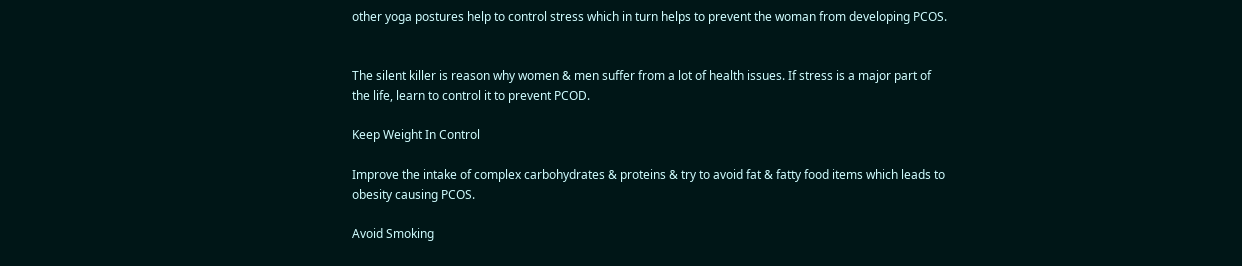other yoga postures help to control stress which in turn helps to prevent the woman from developing PCOS.


The silent killer is reason why women & men suffer from a lot of health issues. If stress is a major part of the life, learn to control it to prevent PCOD.

Keep Weight In Control

Improve the intake of complex carbohydrates & proteins & try to avoid fat & fatty food items which leads to obesity causing PCOS.

Avoid Smoking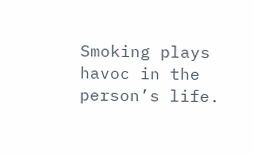Smoking plays havoc in the person’s life.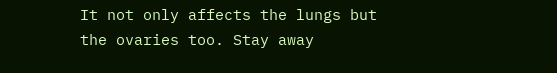It not only affects the lungs but the ovaries too. Stay away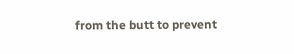from the butt to prevent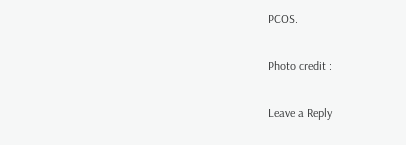PCOS.

Photo credit :

Leave a Reply